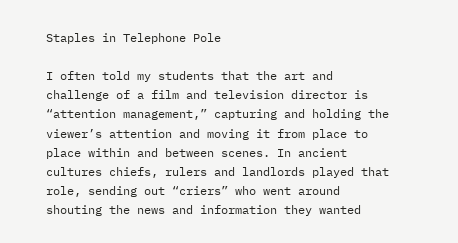Staples in Telephone Pole

I often told my students that the art and challenge of a film and television director is “attention management,” capturing and holding the viewer’s attention and moving it from place to place within and between scenes. In ancient cultures chiefs, rulers and landlords played that role, sending out “criers” who went around shouting the news and information they wanted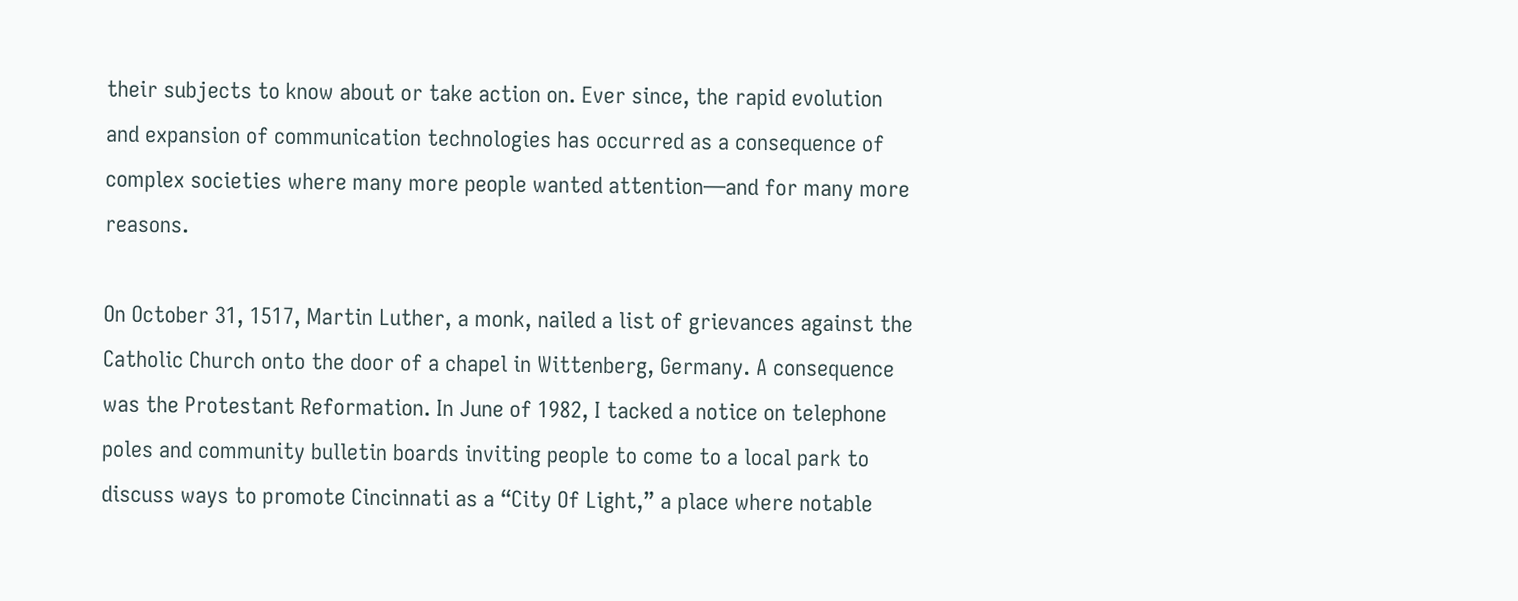their subjects to know about or take action on. Ever since, the rapid evolution and expansion of communication technologies has occurred as a consequence of complex societies where many more people wanted attention—and for many more reasons.

On October 31, 1517, Martin Luther, a monk, nailed a list of grievances against the Catholic Church onto the door of a chapel in Wittenberg, Germany. A consequence was the Protestant Reformation. In June of 1982, I tacked a notice on telephone poles and community bulletin boards inviting people to come to a local park to discuss ways to promote Cincinnati as a “City Of Light,” a place where notable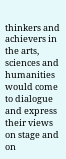thinkers and achievers in the arts, sciences and humanities would come to dialogue and express their views on stage and on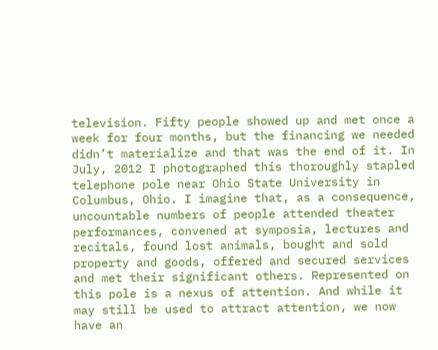television. Fifty people showed up and met once a week for four months, but the financing we needed didn’t materialize and that was the end of it. In July, 2012 I photographed this thoroughly stapled telephone pole near Ohio State University in Columbus, Ohio. I imagine that, as a consequence, uncountable numbers of people attended theater performances, convened at symposia, lectures and recitals, found lost animals, bought and sold property and goods, offered and secured services and met their significant others. Represented on this pole is a nexus of attention. And while it may still be used to attract attention, we now have an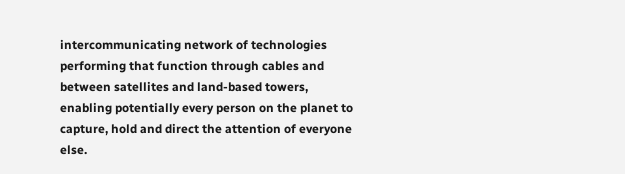intercommunicating network of technologies performing that function through cables and between satellites and land-based towers, enabling potentially every person on the planet to capture, hold and direct the attention of everyone else.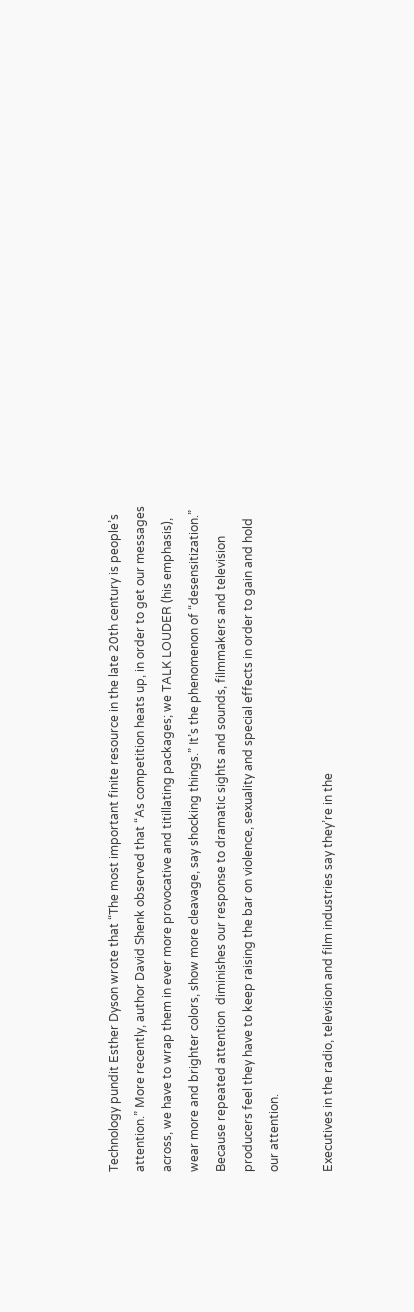Technology pundit Esther Dyson wrote that “The most important finite resource in the late 20th century is people’s attention.” More recently, author David Shenk observed that “As competition heats up, in order to get our messages across, we have to wrap them in ever more provocative and titillating packages; we TALK LOUDER (his emphasis), wear more and brighter colors, show more cleavage, say shocking things.” It’s the phenomenon of “desensitization.” Because repeated attention  diminishes our response to dramatic sights and sounds, filmmakers and television producers feel they have to keep raising the bar on violence, sexuality and special effects in order to gain and hold our attention.

Executives in the radio, television and film industries say they’re in the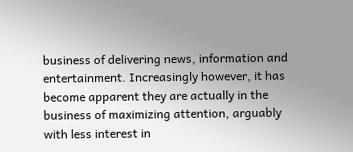business of delivering news, information and entertainment. Increasingly however, it has become apparent they are actually in the business of maximizing attention, arguably with less interest in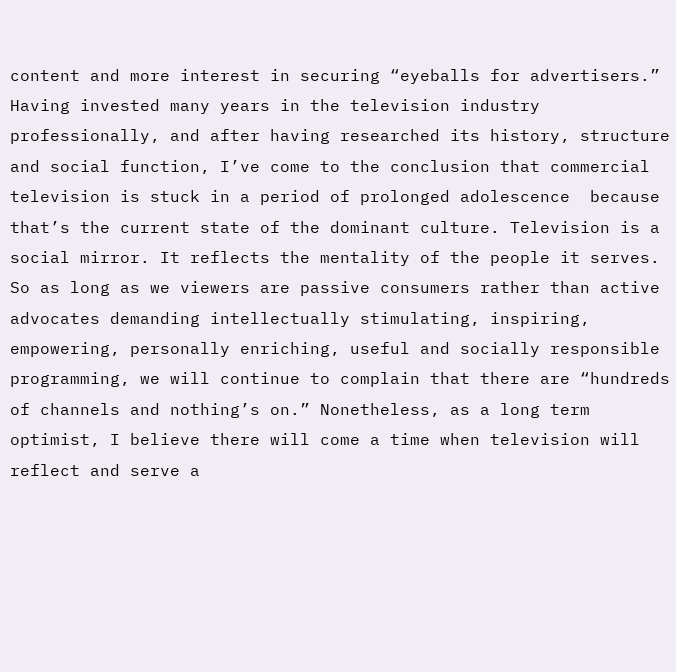content and more interest in securing “eyeballs for advertisers.” Having invested many years in the television industry professionally, and after having researched its history, structure and social function, I’ve come to the conclusion that commercial television is stuck in a period of prolonged adolescence  because that’s the current state of the dominant culture. Television is a social mirror. It reflects the mentality of the people it serves. So as long as we viewers are passive consumers rather than active advocates demanding intellectually stimulating, inspiring, empowering, personally enriching, useful and socially responsible programming, we will continue to complain that there are “hundreds of channels and nothing’s on.” Nonetheless, as a long term optimist, I believe there will come a time when television will reflect and serve a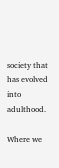society that has evolved into adulthood.

Where we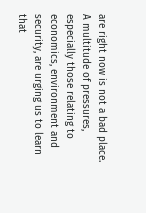are right now is not a bad place. A multitude of pressures, especially those relating to economics, environment and security, are urging us to learn that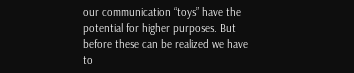our communication “toys” have the potential for higher purposes. But before these can be realized we have to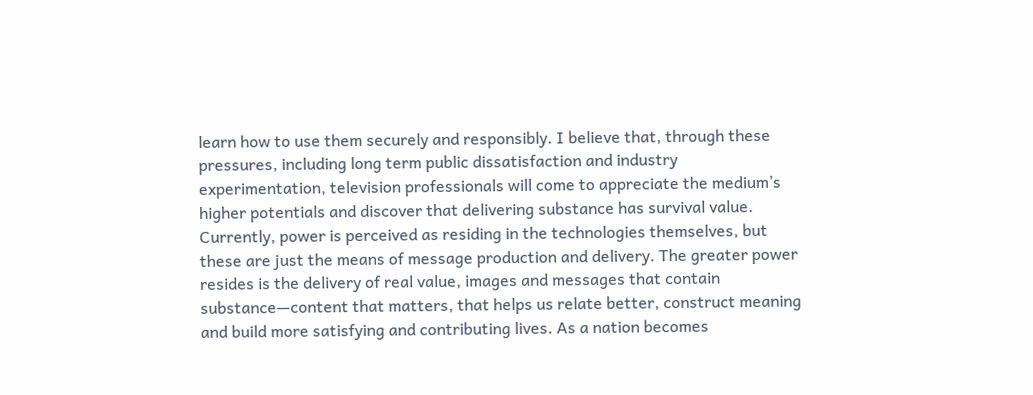learn how to use them securely and responsibly. I believe that, through these pressures, including long term public dissatisfaction and industry experimentation, television professionals will come to appreciate the medium’s higher potentials and discover that delivering substance has survival value. Currently, power is perceived as residing in the technologies themselves, but these are just the means of message production and delivery. The greater power resides is the delivery of real value, images and messages that contain substance—content that matters, that helps us relate better, construct meaning and build more satisfying and contributing lives. As a nation becomes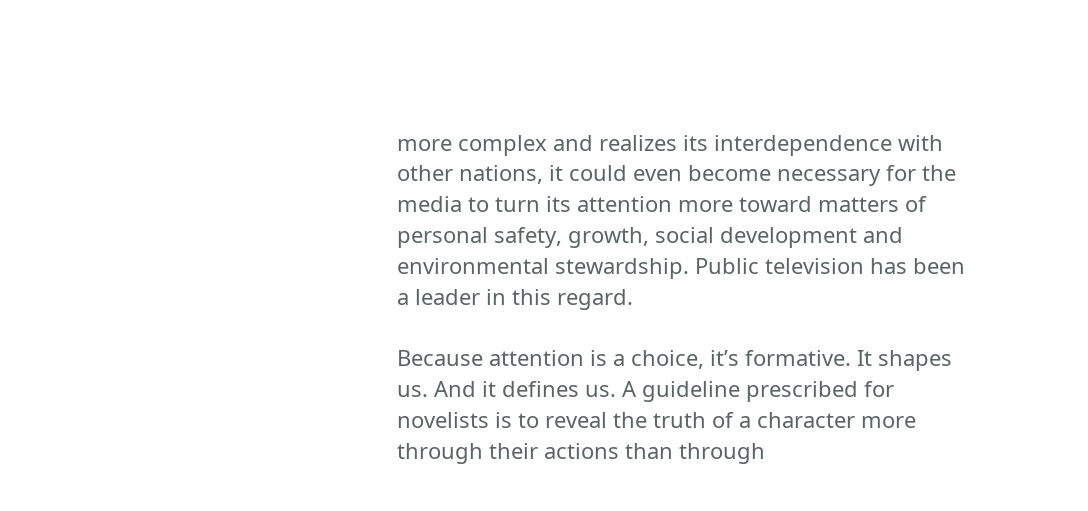more complex and realizes its interdependence with other nations, it could even become necessary for the media to turn its attention more toward matters of personal safety, growth, social development and environmental stewardship. Public television has been a leader in this regard.

Because attention is a choice, it’s formative. It shapes us. And it defines us. A guideline prescribed for novelists is to reveal the truth of a character more through their actions than through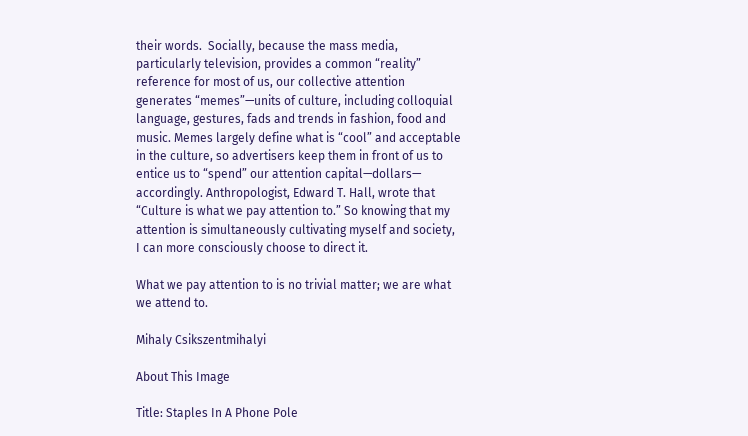their words.  Socially, because the mass media, particularly television, provides a common “reality” reference for most of us, our collective attention generates “memes”—units of culture, including colloquial language, gestures, fads and trends in fashion, food and music. Memes largely define what is “cool” and acceptable in the culture, so advertisers keep them in front of us to entice us to “spend” our attention capital—dollars— accordingly. Anthropologist, Edward T. Hall, wrote that “Culture is what we pay attention to.” So knowing that my attention is simultaneously cultivating myself and society, I can more consciously choose to direct it.

What we pay attention to is no trivial matter; we are what we attend to.

Mihaly Csikszentmihalyi

About This Image

Title: Staples In A Phone Pole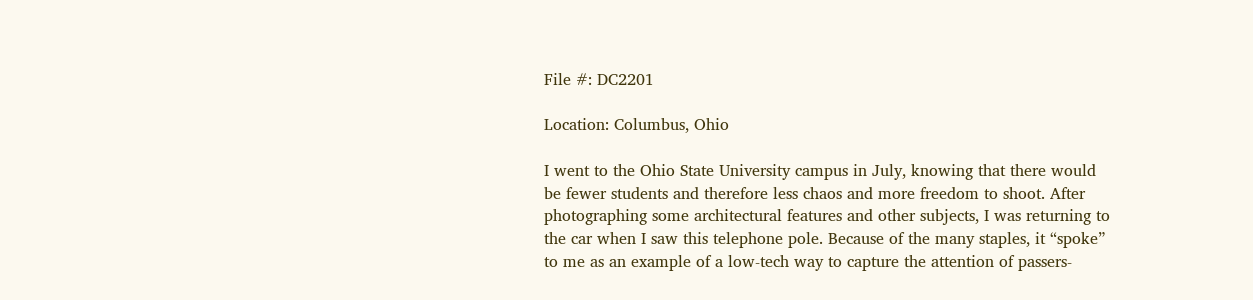File #: DC2201

Location: Columbus, Ohio

I went to the Ohio State University campus in July, knowing that there would be fewer students and therefore less chaos and more freedom to shoot. After photographing some architectural features and other subjects, I was returning to the car when I saw this telephone pole. Because of the many staples, it “spoke” to me as an example of a low-tech way to capture the attention of passers-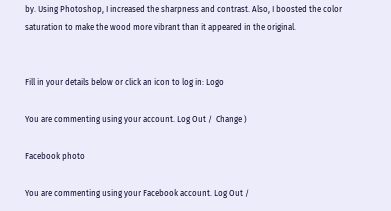by. Using Photoshop, I increased the sharpness and contrast. Also, I boosted the color saturation to make the wood more vibrant than it appeared in the original.


Fill in your details below or click an icon to log in: Logo

You are commenting using your account. Log Out /  Change )

Facebook photo

You are commenting using your Facebook account. Log Out /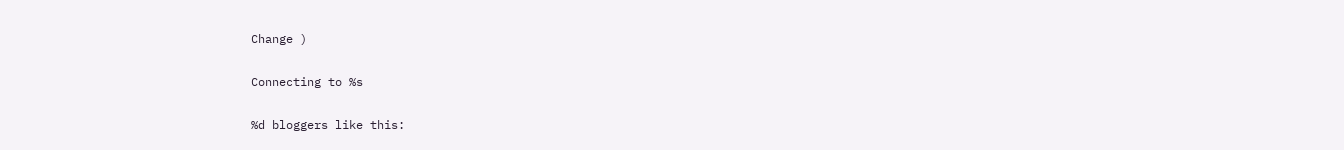Change )

Connecting to %s

%d bloggers like this: